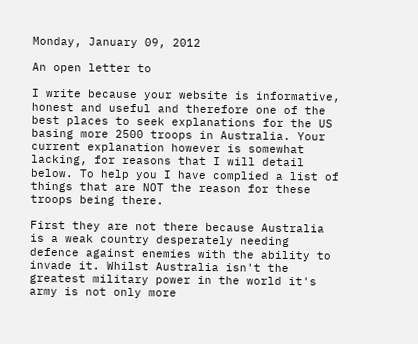Monday, January 09, 2012

An open letter to

I write because your website is informative, honest and useful and therefore one of the best places to seek explanations for the US basing more 2500 troops in Australia. Your current explanation however is somewhat lacking, for reasons that I will detail below. To help you I have complied a list of things that are NOT the reason for these troops being there.

First they are not there because Australia is a weak country desperately needing defence against enemies with the ability to invade it. Whilst Australia isn't the greatest military power in the world it's army is not only more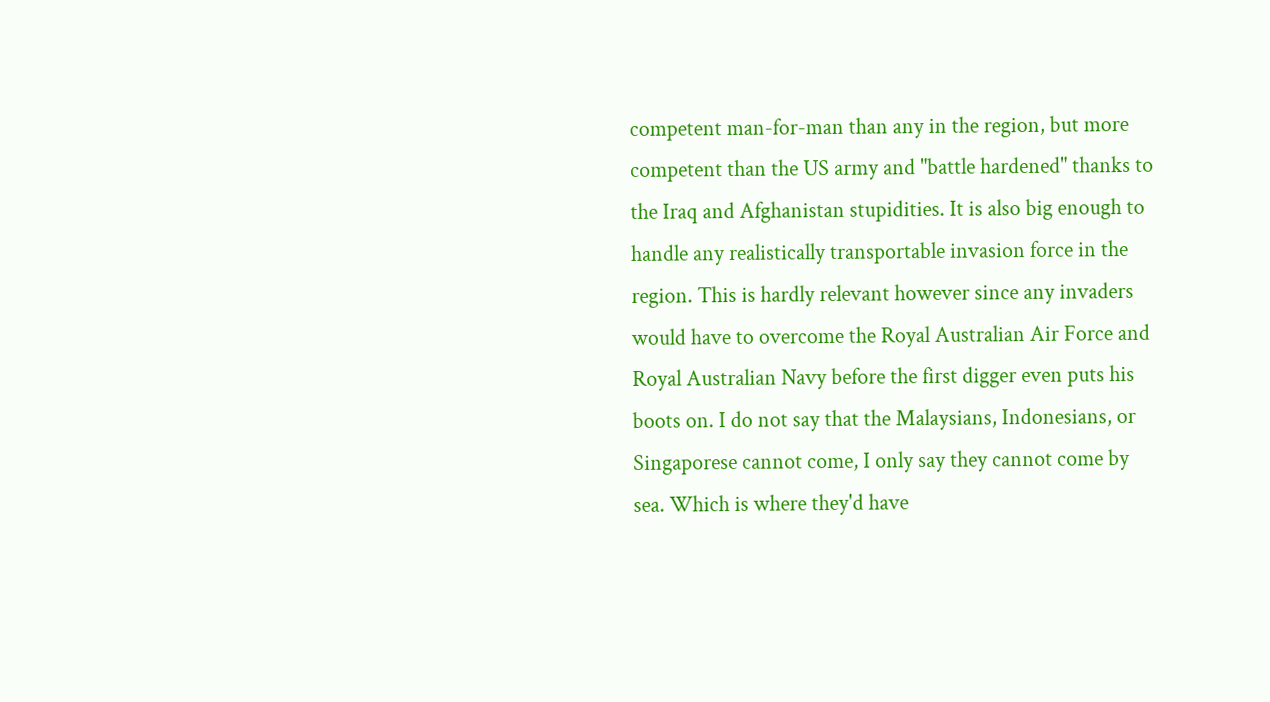competent man-for-man than any in the region, but more competent than the US army and "battle hardened" thanks to the Iraq and Afghanistan stupidities. It is also big enough to handle any realistically transportable invasion force in the region. This is hardly relevant however since any invaders would have to overcome the Royal Australian Air Force and Royal Australian Navy before the first digger even puts his boots on. I do not say that the Malaysians, Indonesians, or Singaporese cannot come, I only say they cannot come by sea. Which is where they'd have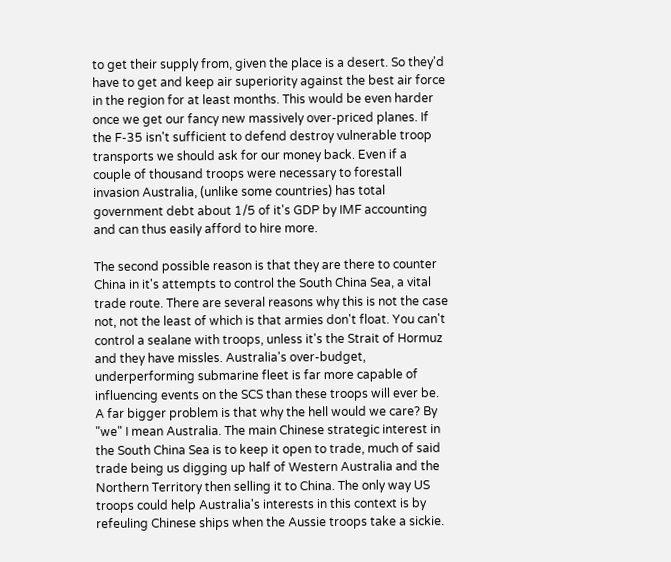to get their supply from, given the place is a desert. So they'd have to get and keep air superiority against the best air force in the region for at least months. This would be even harder once we get our fancy new massively over-priced planes. If the F-35 isn't sufficient to defend destroy vulnerable troop transports we should ask for our money back. Even if a couple of thousand troops were necessary to forestall invasion Australia, (unlike some countries) has total government debt about 1/5 of it's GDP by IMF accounting and can thus easily afford to hire more.

The second possible reason is that they are there to counter China in it's attempts to control the South China Sea, a vital trade route. There are several reasons why this is not the case not, not the least of which is that armies don't float. You can't control a sealane with troops, unless it's the Strait of Hormuz and they have missles. Australia's over-budget, underperforming submarine fleet is far more capable of influencing events on the SCS than these troops will ever be. A far bigger problem is that why the hell would we care? By "we" I mean Australia. The main Chinese strategic interest in the South China Sea is to keep it open to trade, much of said trade being us digging up half of Western Australia and the Northern Territory then selling it to China. The only way US troops could help Australia's interests in this context is by refeuling Chinese ships when the Aussie troops take a sickie.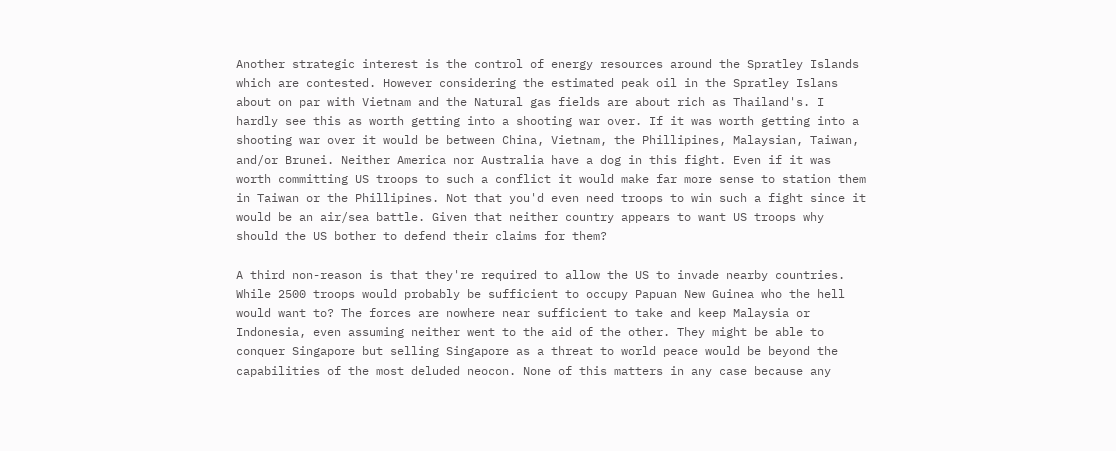Another strategic interest is the control of energy resources around the Spratley Islands which are contested. However considering the estimated peak oil in the Spratley Islans about on par with Vietnam and the Natural gas fields are about rich as Thailand's. I hardly see this as worth getting into a shooting war over. If it was worth getting into a shooting war over it would be between China, Vietnam, the Phillipines, Malaysian, Taiwan, and/or Brunei. Neither America nor Australia have a dog in this fight. Even if it was worth committing US troops to such a conflict it would make far more sense to station them in Taiwan or the Phillipines. Not that you'd even need troops to win such a fight since it would be an air/sea battle. Given that neither country appears to want US troops why should the US bother to defend their claims for them?

A third non-reason is that they're required to allow the US to invade nearby countries. While 2500 troops would probably be sufficient to occupy Papuan New Guinea who the hell would want to? The forces are nowhere near sufficient to take and keep Malaysia or Indonesia, even assuming neither went to the aid of the other. They might be able to conquer Singapore but selling Singapore as a threat to world peace would be beyond the capabilities of the most deluded neocon. None of this matters in any case because any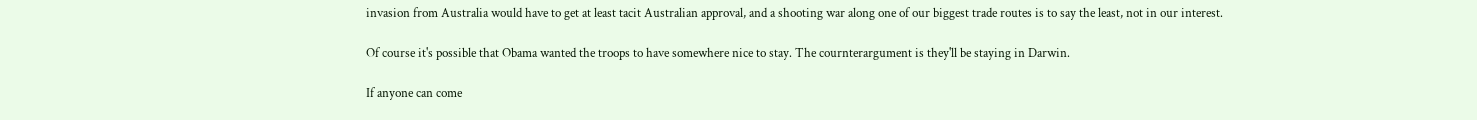invasion from Australia would have to get at least tacit Australian approval, and a shooting war along one of our biggest trade routes is to say the least, not in our interest.

Of course it's possible that Obama wanted the troops to have somewhere nice to stay. The cournterargument is they'll be staying in Darwin.

If anyone can come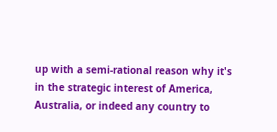up with a semi-rational reason why it's in the strategic interest of America, Australia, or indeed any country to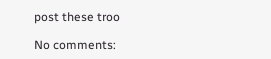post these troo

No comments: